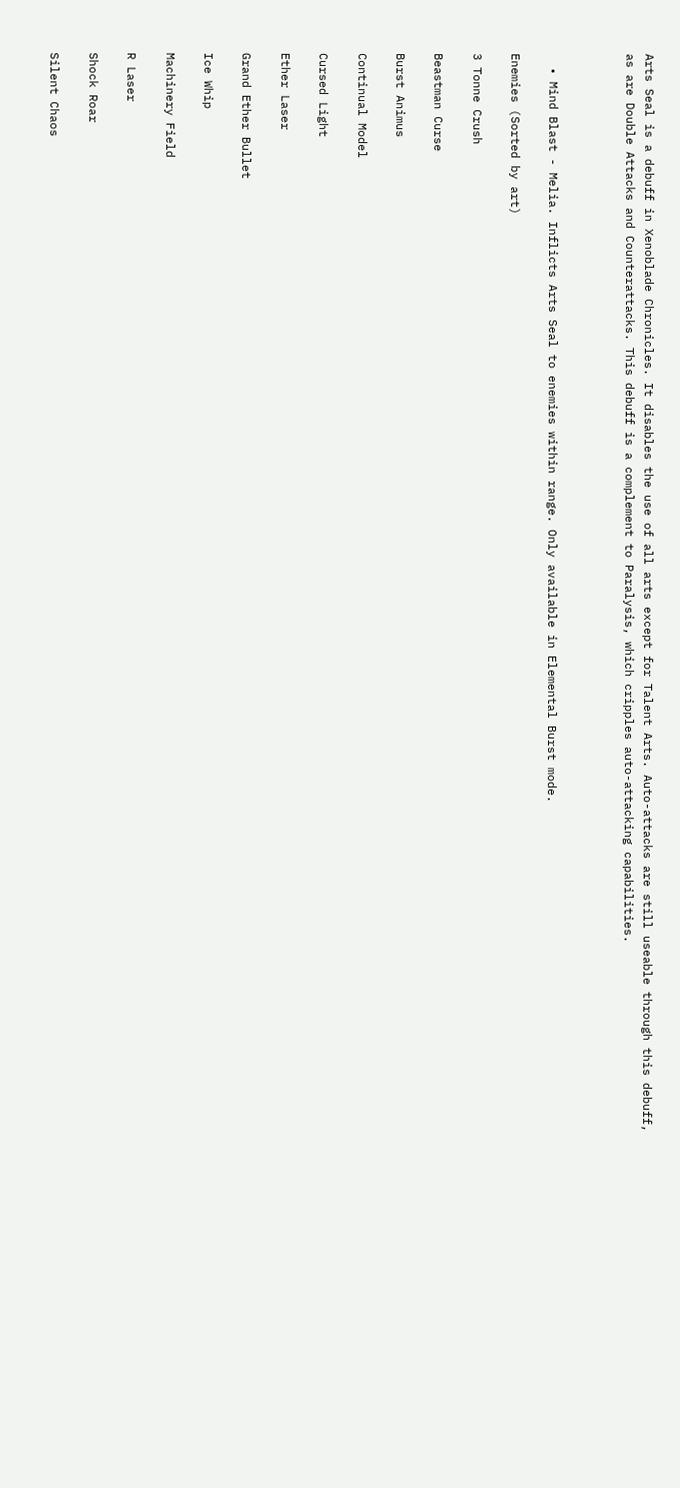Arts Seal is a debuff in Xenoblade Chronicles. It disables the use of all arts except for Talent Arts. Auto-attacks are still useable through this debuff, as are Double Attacks and Counterattacks. This debuff is a complement to Paralysis, which cripples auto-attacking capabilities.



  • Mind Blast - Melia. Inflicts Arts Seal to enemies within range. Only available in Elemental Burst mode.

Enemies (Sorted by art)

3 Tonne Crush

Beastman Curse

Burst Animus

Continual Model

Cursed Light

Ether Laser

Grand Ether Bullet

Ice Whip

Machinery Field

R Laser

Shock Roar

Silent Chaos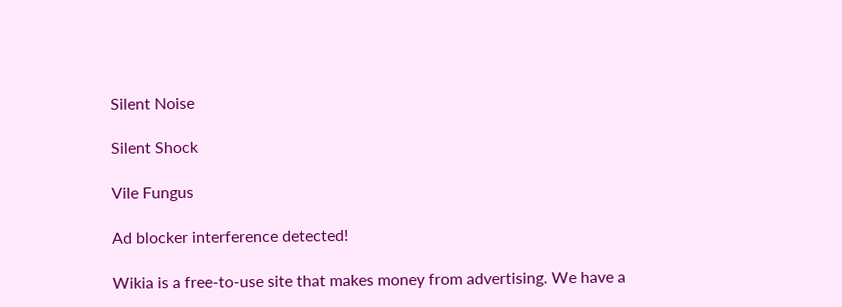Silent Noise

Silent Shock

Vile Fungus

Ad blocker interference detected!

Wikia is a free-to-use site that makes money from advertising. We have a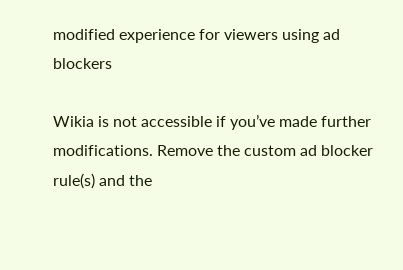modified experience for viewers using ad blockers

Wikia is not accessible if you’ve made further modifications. Remove the custom ad blocker rule(s) and the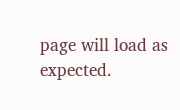page will load as expected.